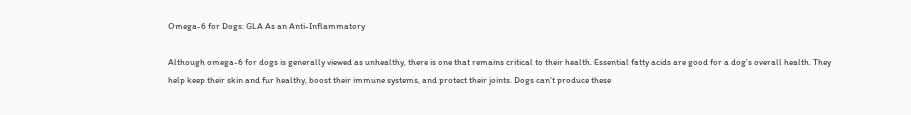Omega-6 for Dogs: GLA As an Anti-Inflammatory

Although omega-6 for dogs is generally viewed as unhealthy, there is one that remains critical to their health. Essential fatty acids are good for a dog’s overall health. They help keep their skin and fur healthy, boost their immune systems, and protect their joints. Dogs can’t produce these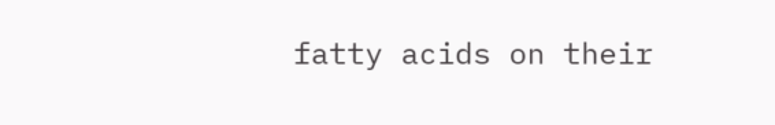fatty acids on their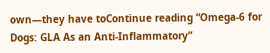own—they have toContinue reading “Omega-6 for Dogs: GLA As an Anti-Inflammatory”